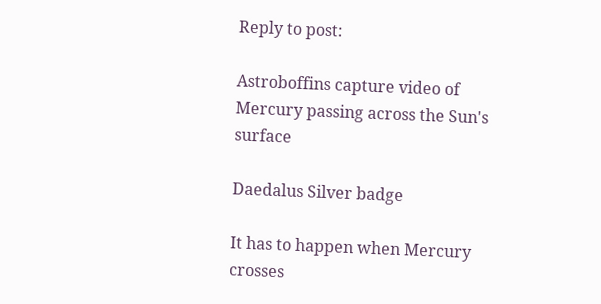Reply to post:

Astroboffins capture video of Mercury passing across the Sun's surface

Daedalus Silver badge

It has to happen when Mercury crosses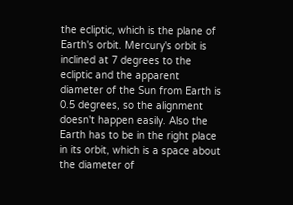the ecliptic, which is the plane of Earth's orbit. Mercury's orbit is inclined at 7 degrees to the ecliptic and the apparent diameter of the Sun from Earth is 0.5 degrees, so the alignment doesn't happen easily. Also the Earth has to be in the right place in its orbit, which is a space about the diameter of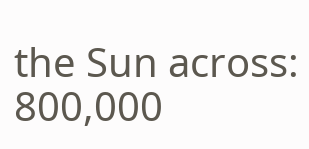the Sun across: 800,000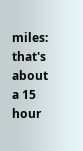miles: that's about a 15 hour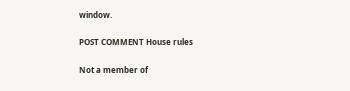window.

POST COMMENT House rules

Not a member of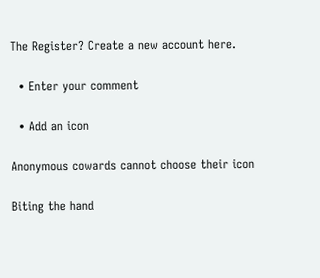The Register? Create a new account here.

  • Enter your comment

  • Add an icon

Anonymous cowards cannot choose their icon

Biting the hand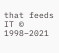that feeds IT © 1998–2021